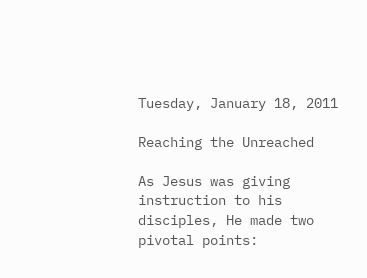Tuesday, January 18, 2011

Reaching the Unreached

As Jesus was giving instruction to his disciples, He made two pivotal points: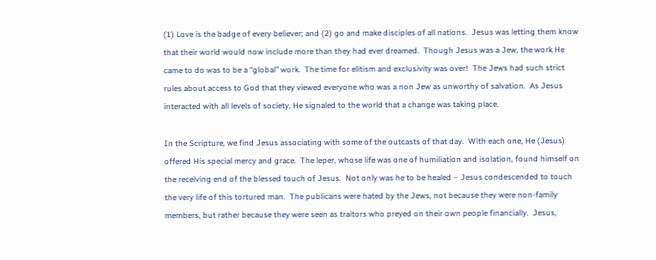(1) Love is the badge of every believer; and (2) go and make disciples of all nations.  Jesus was letting them know that their world would now include more than they had ever dreamed.  Though Jesus was a Jew, the work He came to do was to be a “global” work.  The time for elitism and exclusivity was over!  The Jews had such strict rules about access to God that they viewed everyone who was a non Jew as unworthy of salvation.  As Jesus interacted with all levels of society, He signaled to the world that a change was taking place.

In the Scripture, we find Jesus associating with some of the outcasts of that day.  With each one, He (Jesus) offered His special mercy and grace.  The leper, whose life was one of humiliation and isolation, found himself on the receiving end of the blessed touch of Jesus.  Not only was he to be healed – Jesus condescended to touch the very life of this tortured man.  The publicans were hated by the Jews, not because they were non-family members, but rather because they were seen as traitors who preyed on their own people financially.  Jesus,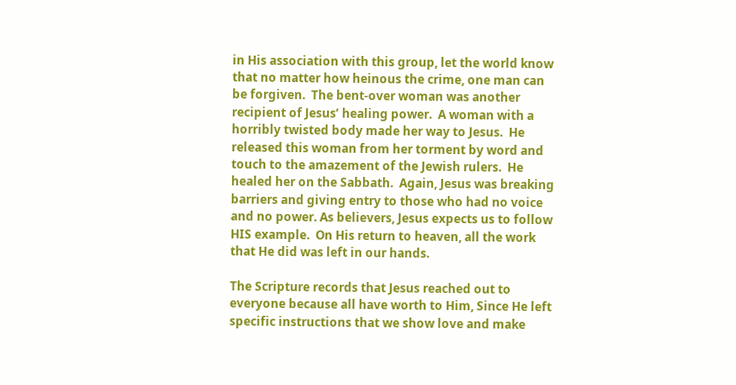in His association with this group, let the world know that no matter how heinous the crime, one man can be forgiven.  The bent-over woman was another recipient of Jesus’ healing power.  A woman with a horribly twisted body made her way to Jesus.  He released this woman from her torment by word and touch to the amazement of the Jewish rulers.  He healed her on the Sabbath.  Again, Jesus was breaking barriers and giving entry to those who had no voice and no power. As believers, Jesus expects us to follow HIS example.  On His return to heaven, all the work that He did was left in our hands.

The Scripture records that Jesus reached out to everyone because all have worth to Him, Since He left specific instructions that we show love and make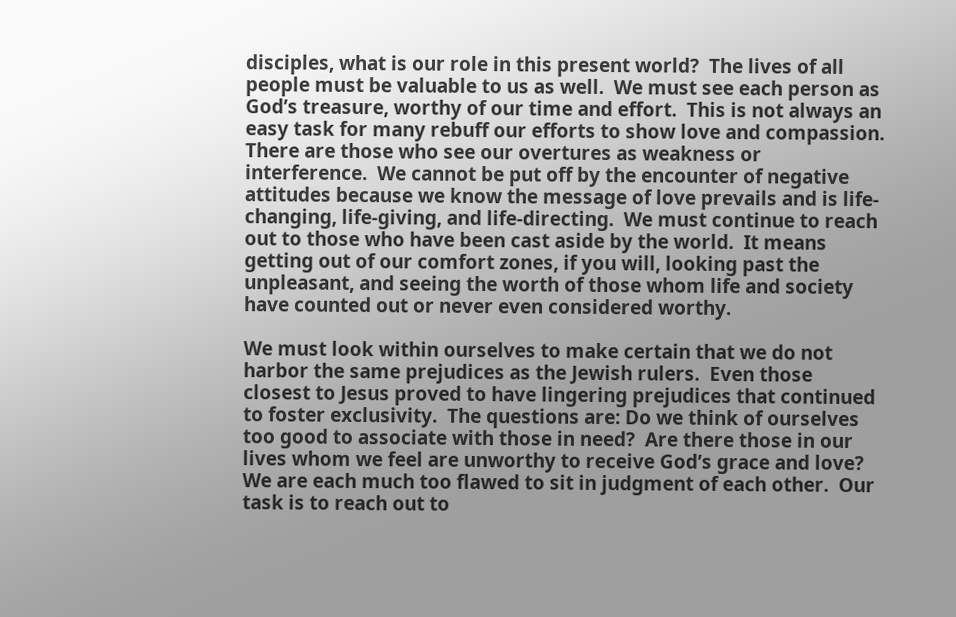disciples, what is our role in this present world?  The lives of all people must be valuable to us as well.  We must see each person as God’s treasure, worthy of our time and effort.  This is not always an easy task for many rebuff our efforts to show love and compassion.  There are those who see our overtures as weakness or interference.  We cannot be put off by the encounter of negative attitudes because we know the message of love prevails and is life-changing, life-giving, and life-directing.  We must continue to reach out to those who have been cast aside by the world.  It means getting out of our comfort zones, if you will, looking past the unpleasant, and seeing the worth of those whom life and society have counted out or never even considered worthy.

We must look within ourselves to make certain that we do not harbor the same prejudices as the Jewish rulers.  Even those closest to Jesus proved to have lingering prejudices that continued to foster exclusivity.  The questions are: Do we think of ourselves too good to associate with those in need?  Are there those in our lives whom we feel are unworthy to receive God’s grace and love?  We are each much too flawed to sit in judgment of each other.  Our task is to reach out to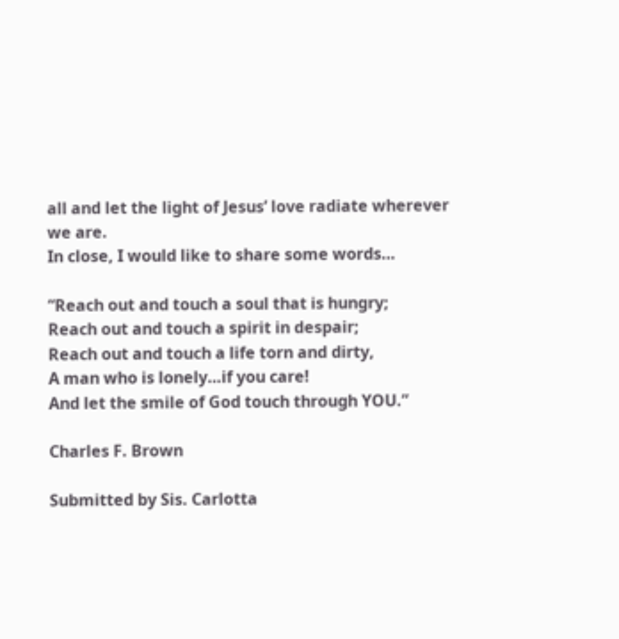all and let the light of Jesus’ love radiate wherever we are.
In close, I would like to share some words…

“Reach out and touch a soul that is hungry;
Reach out and touch a spirit in despair;
Reach out and touch a life torn and dirty,
A man who is lonely…if you care!
And let the smile of God touch through YOU.”

Charles F. Brown

Submitted by Sis. Carlotta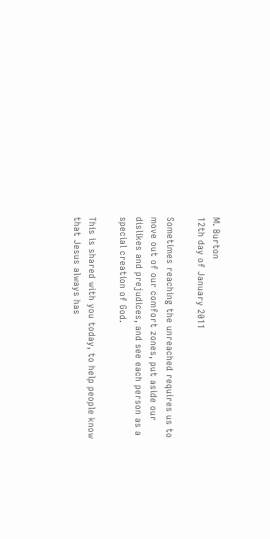M. Burton
12th day of January 2011

Sometimes reaching the unreached requires us to move out of our comfort zones, put aside our dislikes and prejudices, and see each person as a special creation of God.

This is shared with you today, to help people know that Jesus always has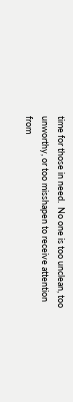time for those in need.  No one is too unclean, too unworthy, or too misshapen to receive attention from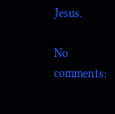Jesus.

No comments: